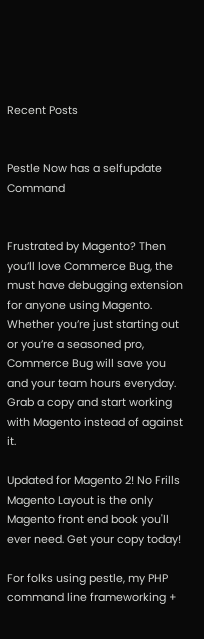Recent Posts


Pestle Now has a selfupdate Command


Frustrated by Magento? Then you’ll love Commerce Bug, the must have debugging extension for anyone using Magento. Whether you’re just starting out or you’re a seasoned pro, Commerce Bug will save you and your team hours everyday. Grab a copy and start working with Magento instead of against it.

Updated for Magento 2! No Frills Magento Layout is the only Magento front end book you'll ever need. Get your copy today!

For folks using pestle, my PHP command line frameworking +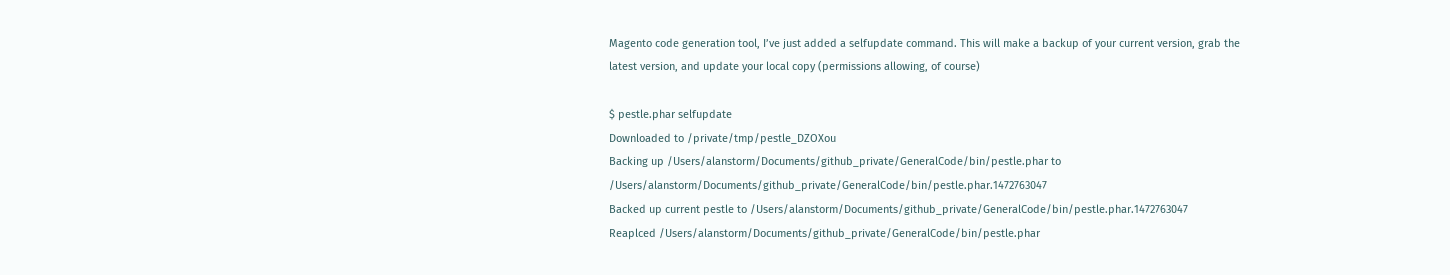Magento code generation tool, I’ve just added a selfupdate command. This will make a backup of your current version, grab the latest version, and update your local copy (permissions allowing, of course)

$ pestle.phar selfupdate
Downloaded to /private/tmp/pestle_DZOXou
Backing up /Users/alanstorm/Documents/github_private/GeneralCode/bin/pestle.phar to /Users/alanstorm/Documents/github_private/GeneralCode/bin/pestle.phar.1472763047
Backed up current pestle to /Users/alanstorm/Documents/github_private/GeneralCode/bin/pestle.phar.1472763047
Reaplced /Users/alanstorm/Documents/github_private/GeneralCode/bin/pestle.phar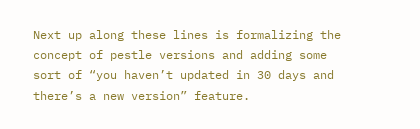Next up along these lines is formalizing the concept of pestle versions and adding some sort of “you haven’t updated in 30 days and there’s a new version” feature.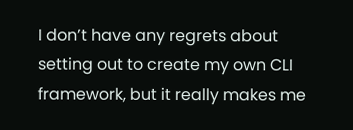I don’t have any regrets about setting out to create my own CLI framework, but it really makes me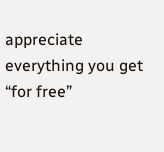appreciate everything you get “for free”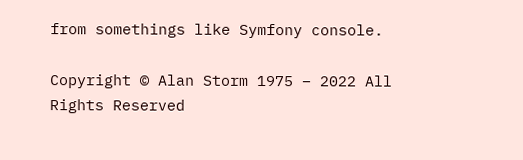from somethings like Symfony console.

Copyright © Alan Storm 1975 – 2022 All Rights Reserved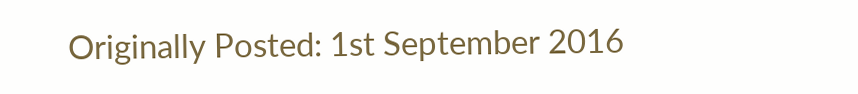Originally Posted: 1st September 2016